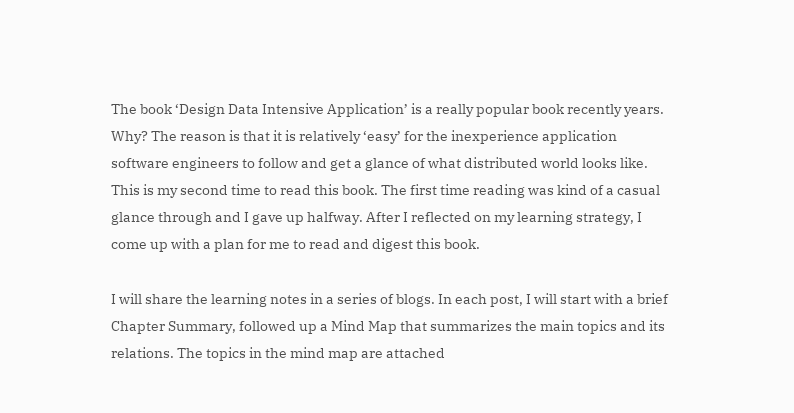The book ‘Design Data Intensive Application’ is a really popular book recently years. Why? The reason is that it is relatively ‘easy’ for the inexperience application software engineers to follow and get a glance of what distributed world looks like. This is my second time to read this book. The first time reading was kind of a casual glance through and I gave up halfway. After I reflected on my learning strategy, I come up with a plan for me to read and digest this book.

I will share the learning notes in a series of blogs. In each post, I will start with a brief Chapter Summary, followed up a Mind Map that summarizes the main topics and its relations. The topics in the mind map are attached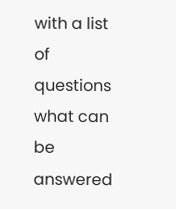with a list of questions what can be answered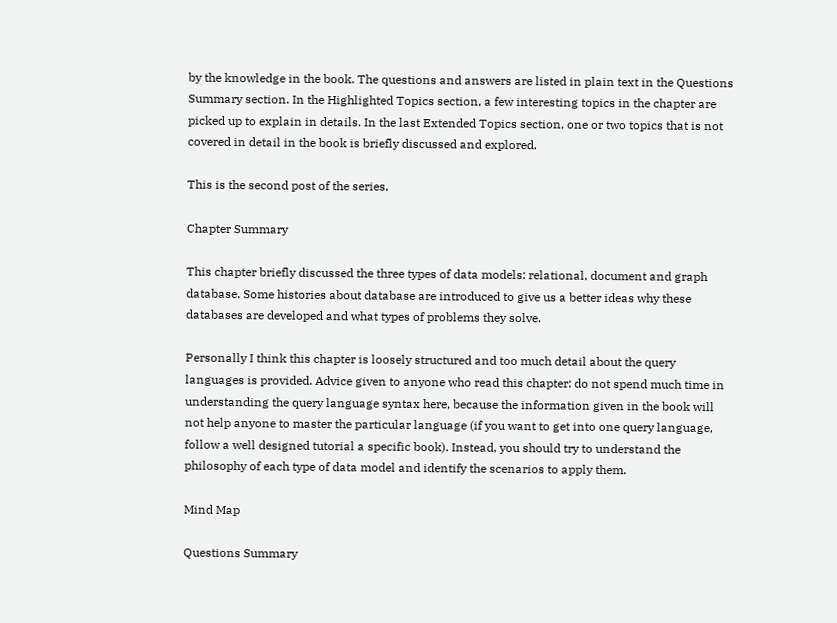by the knowledge in the book. The questions and answers are listed in plain text in the Questions Summary section. In the Highlighted Topics section, a few interesting topics in the chapter are picked up to explain in details. In the last Extended Topics section, one or two topics that is not covered in detail in the book is briefly discussed and explored.

This is the second post of the series.

Chapter Summary

This chapter briefly discussed the three types of data models: relational, document and graph database. Some histories about database are introduced to give us a better ideas why these databases are developed and what types of problems they solve.

Personally I think this chapter is loosely structured and too much detail about the query languages is provided. Advice given to anyone who read this chapter: do not spend much time in understanding the query language syntax here, because the information given in the book will not help anyone to master the particular language (if you want to get into one query language, follow a well designed tutorial a specific book). Instead, you should try to understand the philosophy of each type of data model and identify the scenarios to apply them.

Mind Map

Questions Summary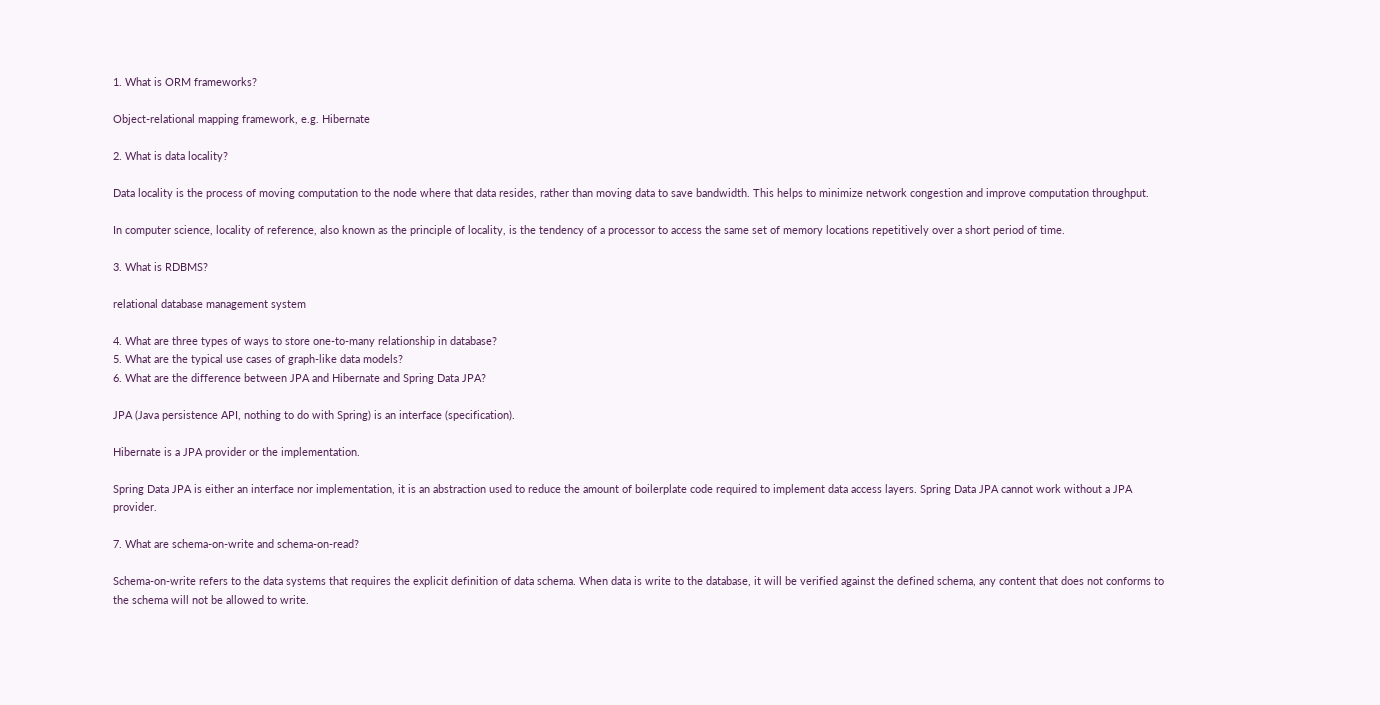1. What is ORM frameworks?

Object-relational mapping framework, e.g. Hibernate

2. What is data locality?

Data locality is the process of moving computation to the node where that data resides, rather than moving data to save bandwidth. This helps to minimize network congestion and improve computation throughput.

In computer science, locality of reference, also known as the principle of locality, is the tendency of a processor to access the same set of memory locations repetitively over a short period of time.

3. What is RDBMS?

relational database management system

4. What are three types of ways to store one-to-many relationship in database?
5. What are the typical use cases of graph-like data models?
6. What are the difference between JPA and Hibernate and Spring Data JPA?

JPA (Java persistence API, nothing to do with Spring) is an interface (specification).

Hibernate is a JPA provider or the implementation.

Spring Data JPA is either an interface nor implementation, it is an abstraction used to reduce the amount of boilerplate code required to implement data access layers. Spring Data JPA cannot work without a JPA provider.

7. What are schema-on-write and schema-on-read?

Schema-on-write refers to the data systems that requires the explicit definition of data schema. When data is write to the database, it will be verified against the defined schema, any content that does not conforms to the schema will not be allowed to write.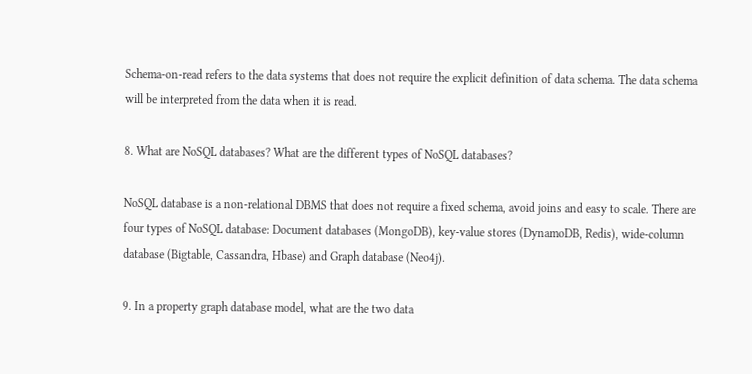Schema-on-read refers to the data systems that does not require the explicit definition of data schema. The data schema will be interpreted from the data when it is read.

8. What are NoSQL databases? What are the different types of NoSQL databases?

NoSQL database is a non-relational DBMS that does not require a fixed schema, avoid joins and easy to scale. There are four types of NoSQL database: Document databases (MongoDB), key-value stores (DynamoDB, Redis), wide-column database (Bigtable, Cassandra, Hbase) and Graph database (Neo4j).

9. In a property graph database model, what are the two data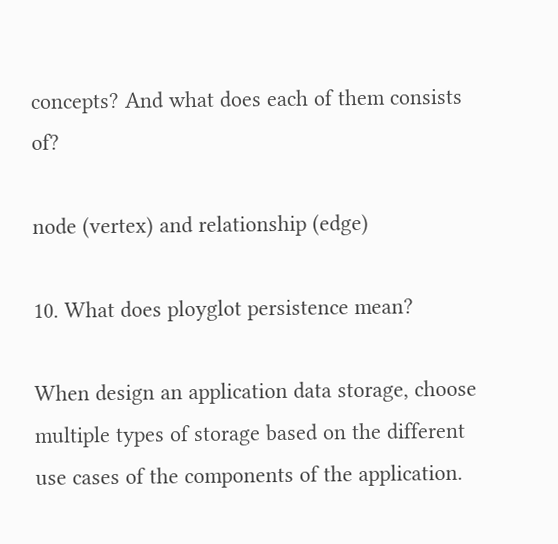concepts? And what does each of them consists of?

node (vertex) and relationship (edge)

10. What does ployglot persistence mean?

When design an application data storage, choose multiple types of storage based on the different use cases of the components of the application.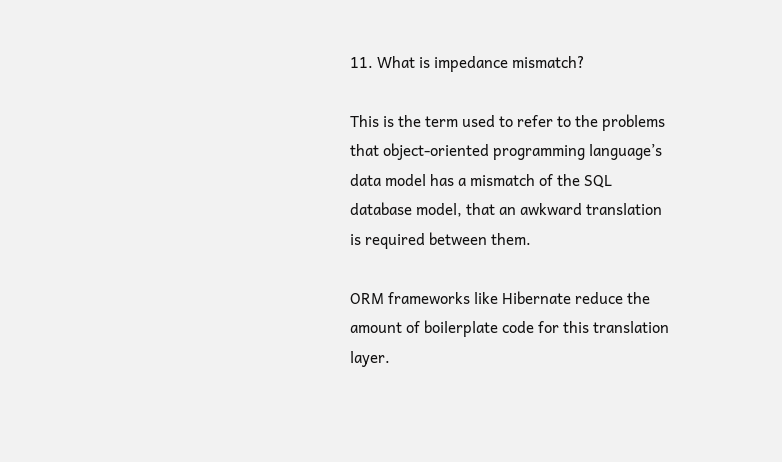11. What is impedance mismatch?

This is the term used to refer to the problems that object-oriented programming language’s data model has a mismatch of the SQL database model, that an awkward translation is required between them.

ORM frameworks like Hibernate reduce the amount of boilerplate code for this translation layer.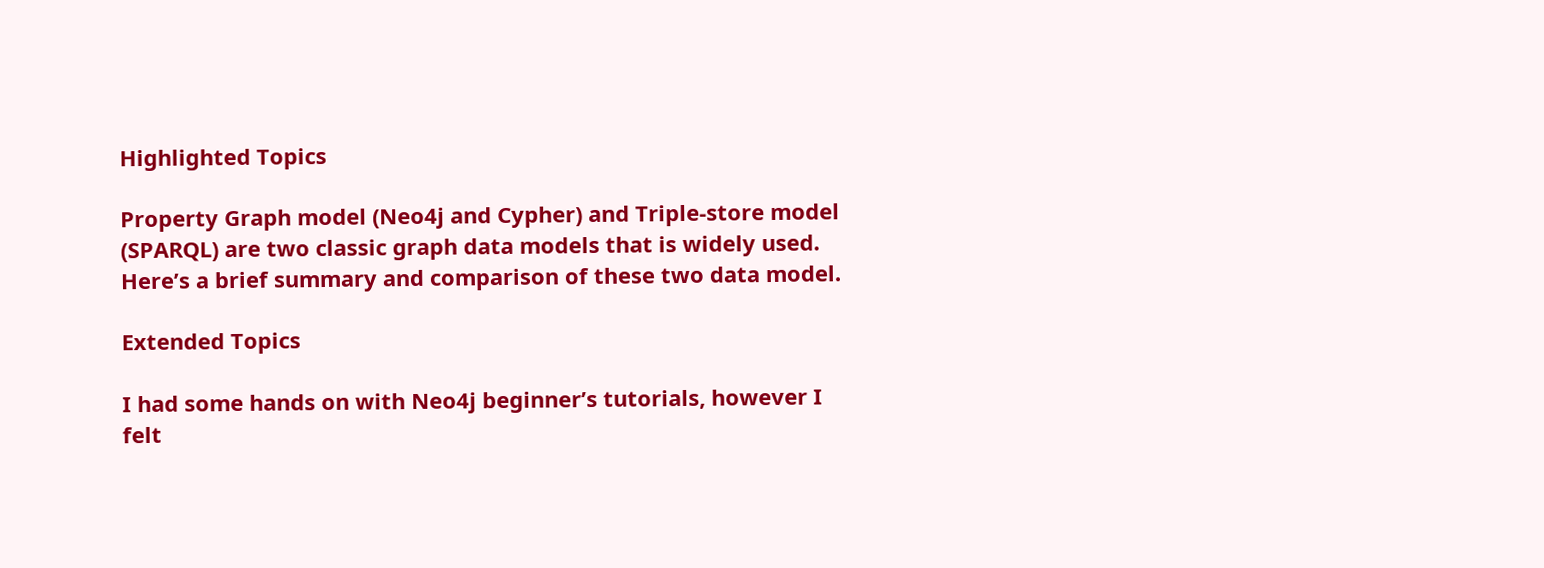Highlighted Topics

Property Graph model (Neo4j and Cypher) and Triple-store model (SPARQL) are two classic graph data models that is widely used. Here’s a brief summary and comparison of these two data model.

Extended Topics

I had some hands on with Neo4j beginner’s tutorials, however I felt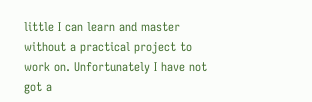little I can learn and master without a practical project to work on. Unfortunately I have not got a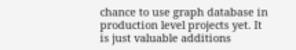chance to use graph database in production level projects yet. It is just valuable additions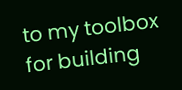to my toolbox for building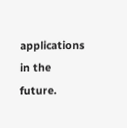applications in the future.